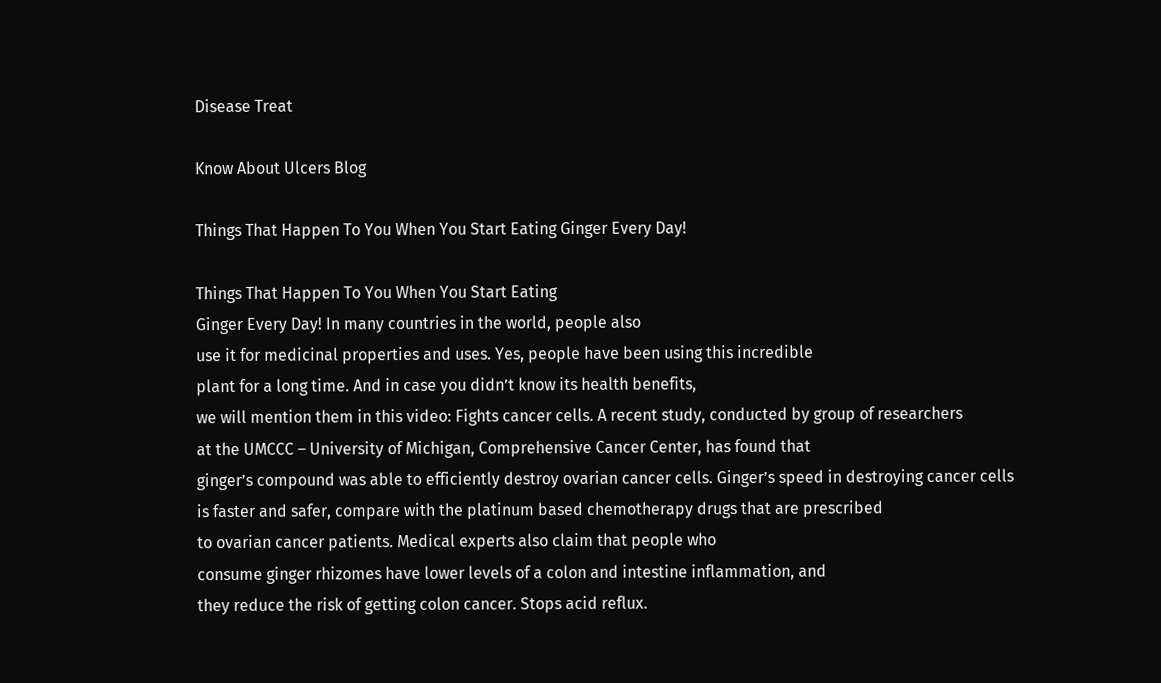Disease Treat

Know About Ulcers Blog

Things That Happen To You When You Start Eating Ginger Every Day!

Things That Happen To You When You Start Eating
Ginger Every Day! In many countries in the world, people also
use it for medicinal properties and uses. Yes, people have been using this incredible
plant for a long time. And in case you didn’t know its health benefits,
we will mention them in this video: Fights cancer cells. A recent study, conducted by group of researchers
at the UMCCC – University of Michigan, Comprehensive Cancer Center, has found that
ginger’s compound was able to efficiently destroy ovarian cancer cells. Ginger’s speed in destroying cancer cells
is faster and safer, compare with the platinum based chemotherapy drugs that are prescribed
to ovarian cancer patients. Medical experts also claim that people who
consume ginger rhizomes have lower levels of a colon and intestine inflammation, and
they reduce the risk of getting colon cancer. Stops acid reflux.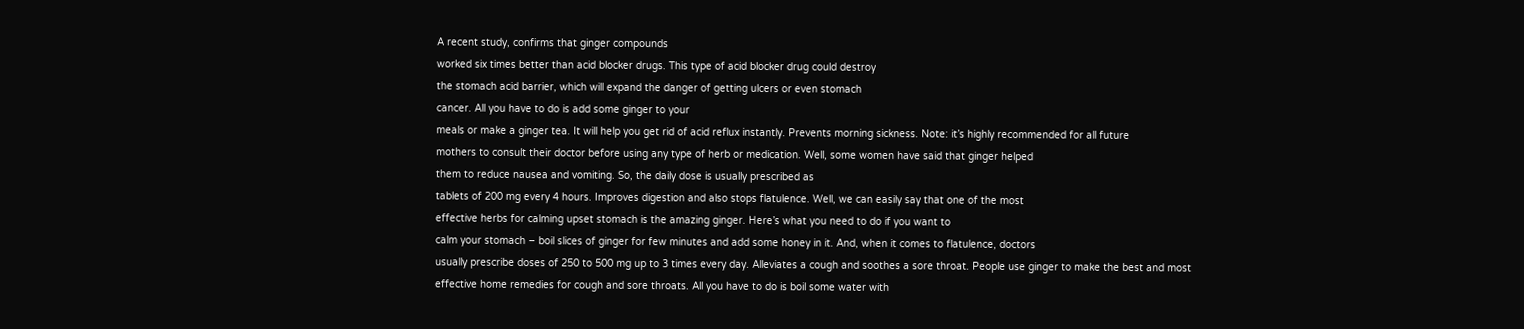A recent study, confirms that ginger compounds
worked six times better than acid blocker drugs. This type of acid blocker drug could destroy
the stomach acid barrier, which will expand the danger of getting ulcers or even stomach
cancer. All you have to do is add some ginger to your
meals or make a ginger tea. It will help you get rid of acid reflux instantly. Prevents morning sickness. Note: it’s highly recommended for all future
mothers to consult their doctor before using any type of herb or medication. Well, some women have said that ginger helped
them to reduce nausea and vomiting. So, the daily dose is usually prescribed as
tablets of 200 mg every 4 hours. Improves digestion and also stops flatulence. Well, we can easily say that one of the most
effective herbs for calming upset stomach is the amazing ginger. Here’s what you need to do if you want to
calm your stomach – boil slices of ginger for few minutes and add some honey in it. And, when it comes to flatulence, doctors
usually prescribe doses of 250 to 500 mg up to 3 times every day. Alleviates a cough and soothes a sore throat. People use ginger to make the best and most
effective home remedies for cough and sore throats. All you have to do is boil some water with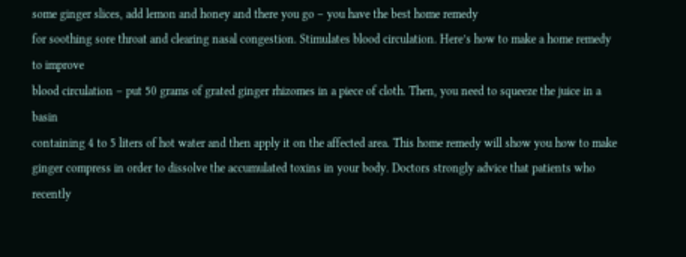some ginger slices, add lemon and honey and there you go – you have the best home remedy
for soothing sore throat and clearing nasal congestion. Stimulates blood circulation. Here’s how to make a home remedy to improve
blood circulation – put 50 grams of grated ginger rhizomes in a piece of cloth. Then, you need to squeeze the juice in a basin
containing 4 to 5 liters of hot water and then apply it on the affected area. This home remedy will show you how to make
ginger compress in order to dissolve the accumulated toxins in your body. Doctors strongly advice that patients who
recently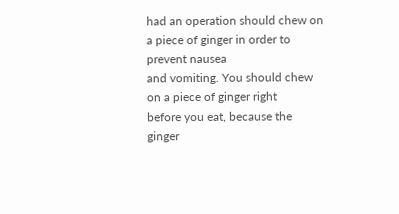had an operation should chew on a piece of ginger in order to prevent nausea
and vomiting. You should chew on a piece of ginger right
before you eat, because the ginger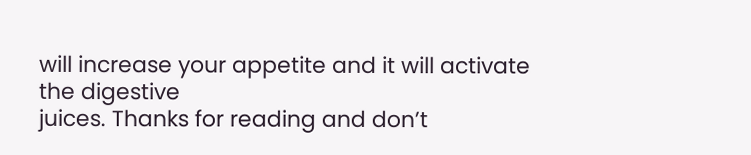will increase your appetite and it will activate the digestive
juices. Thanks for reading and don’t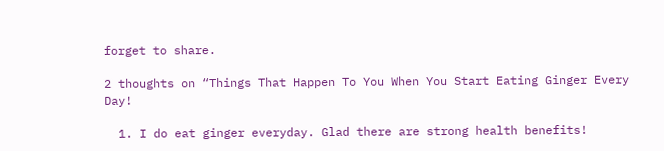forget to share.

2 thoughts on “Things That Happen To You When You Start Eating Ginger Every Day!

  1. I do eat ginger everyday. Glad there are strong health benefits!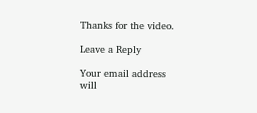Thanks for the video.

Leave a Reply

Your email address will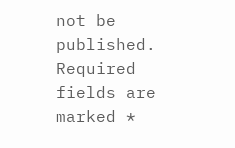not be published. Required fields are marked *